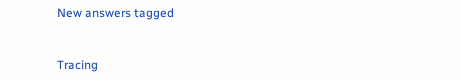New answers tagged


Tracing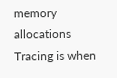memory allocations Tracing is when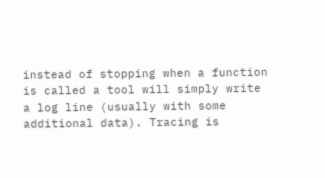instead of stopping when a function is called a tool will simply write a log line (usually with some additional data). Tracing is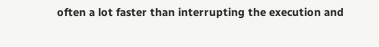often a lot faster than interrupting the execution and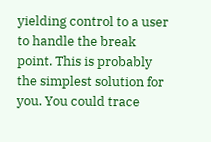yielding control to a user to handle the break point. This is probably the simplest solution for you. You could trace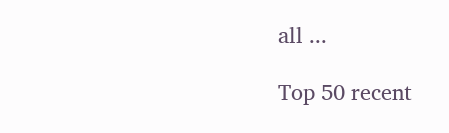all ...

Top 50 recent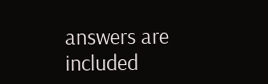answers are included